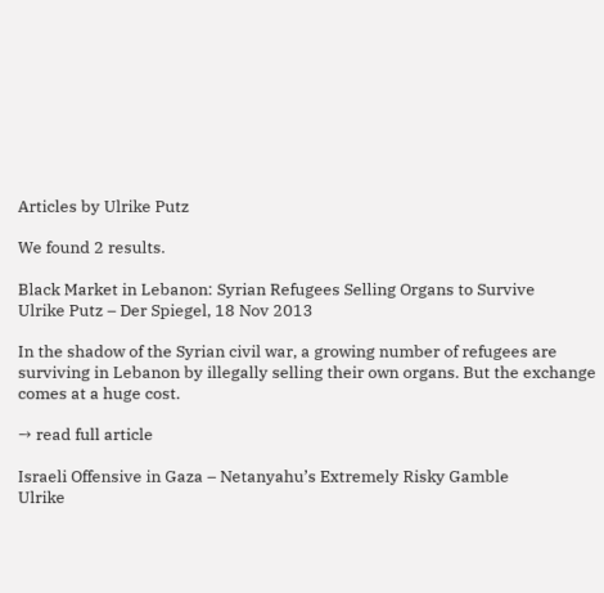Articles by Ulrike Putz

We found 2 results.

Black Market in Lebanon: Syrian Refugees Selling Organs to Survive
Ulrike Putz – Der Spiegel, 18 Nov 2013

In the shadow of the Syrian civil war, a growing number of refugees are surviving in Lebanon by illegally selling their own organs. But the exchange comes at a huge cost.

→ read full article

Israeli Offensive in Gaza – Netanyahu’s Extremely Risky Gamble
Ulrike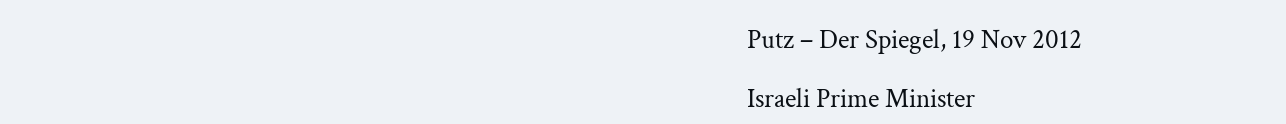Putz – Der Spiegel, 19 Nov 2012

Israeli Prime Minister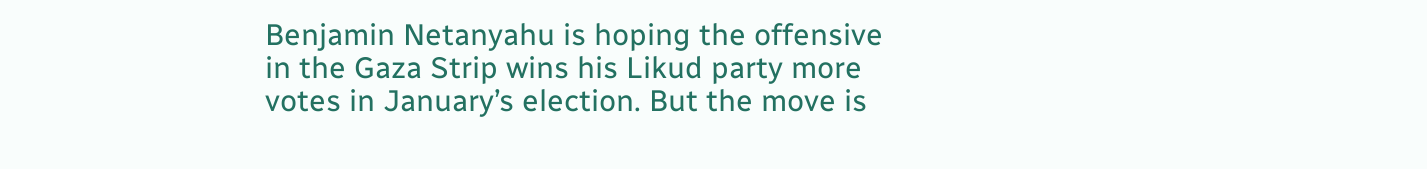Benjamin Netanyahu is hoping the offensive in the Gaza Strip wins his Likud party more votes in January’s election. But the move is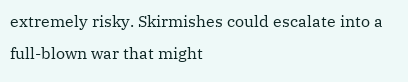extremely risky. Skirmishes could escalate into a full-blown war that might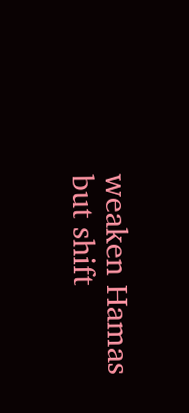weaken Hamas but shift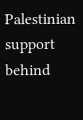Palestinian support behind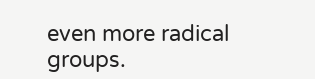even more radical groups.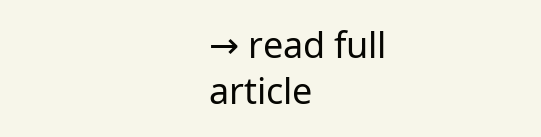→ read full article